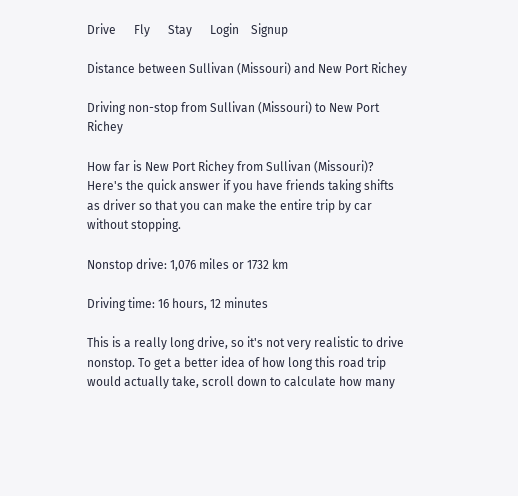Drive      Fly      Stay      Login    Signup

Distance between Sullivan (Missouri) and New Port Richey

Driving non-stop from Sullivan (Missouri) to New Port Richey

How far is New Port Richey from Sullivan (Missouri)? Here's the quick answer if you have friends taking shifts as driver so that you can make the entire trip by car without stopping.

Nonstop drive: 1,076 miles or 1732 km

Driving time: 16 hours, 12 minutes

This is a really long drive, so it's not very realistic to drive nonstop. To get a better idea of how long this road trip would actually take, scroll down to calculate how many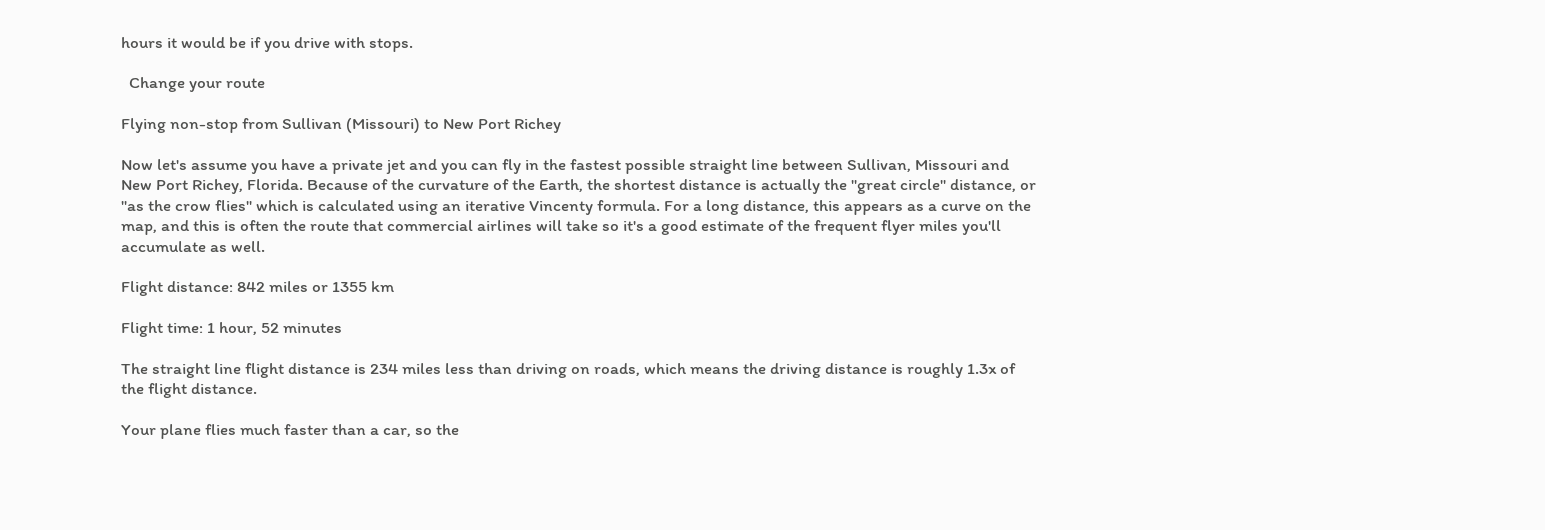hours it would be if you drive with stops.

  Change your route

Flying non-stop from Sullivan (Missouri) to New Port Richey

Now let's assume you have a private jet and you can fly in the fastest possible straight line between Sullivan, Missouri and New Port Richey, Florida. Because of the curvature of the Earth, the shortest distance is actually the "great circle" distance, or "as the crow flies" which is calculated using an iterative Vincenty formula. For a long distance, this appears as a curve on the map, and this is often the route that commercial airlines will take so it's a good estimate of the frequent flyer miles you'll accumulate as well.

Flight distance: 842 miles or 1355 km

Flight time: 1 hour, 52 minutes

The straight line flight distance is 234 miles less than driving on roads, which means the driving distance is roughly 1.3x of the flight distance.

Your plane flies much faster than a car, so the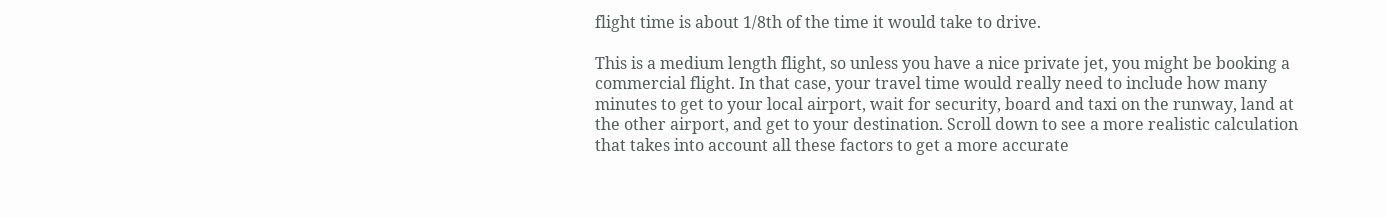flight time is about 1/8th of the time it would take to drive.

This is a medium length flight, so unless you have a nice private jet, you might be booking a commercial flight. In that case, your travel time would really need to include how many minutes to get to your local airport, wait for security, board and taxi on the runway, land at the other airport, and get to your destination. Scroll down to see a more realistic calculation that takes into account all these factors to get a more accurate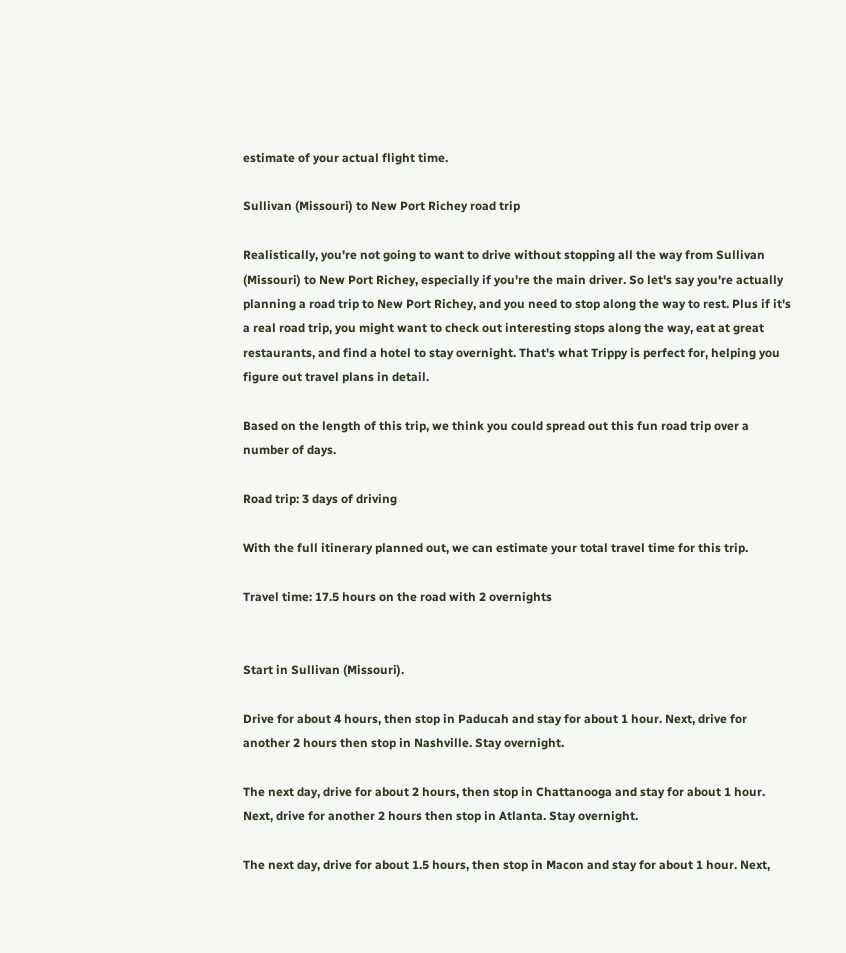estimate of your actual flight time.

Sullivan (Missouri) to New Port Richey road trip

Realistically, you're not going to want to drive without stopping all the way from Sullivan (Missouri) to New Port Richey, especially if you're the main driver. So let's say you're actually planning a road trip to New Port Richey, and you need to stop along the way to rest. Plus if it's a real road trip, you might want to check out interesting stops along the way, eat at great restaurants, and find a hotel to stay overnight. That's what Trippy is perfect for, helping you figure out travel plans in detail.

Based on the length of this trip, we think you could spread out this fun road trip over a number of days.

Road trip: 3 days of driving

With the full itinerary planned out, we can estimate your total travel time for this trip.

Travel time: 17.5 hours on the road with 2 overnights


Start in Sullivan (Missouri).

Drive for about 4 hours, then stop in Paducah and stay for about 1 hour. Next, drive for another 2 hours then stop in Nashville. Stay overnight.

The next day, drive for about 2 hours, then stop in Chattanooga and stay for about 1 hour. Next, drive for another 2 hours then stop in Atlanta. Stay overnight.

The next day, drive for about 1.5 hours, then stop in Macon and stay for about 1 hour. Next,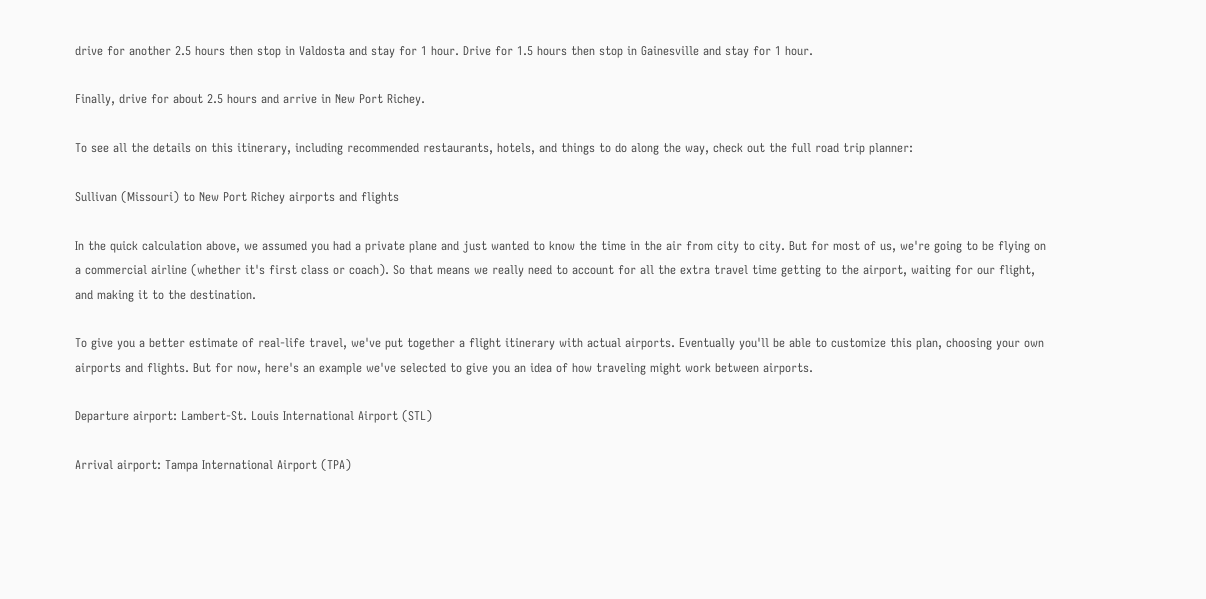drive for another 2.5 hours then stop in Valdosta and stay for 1 hour. Drive for 1.5 hours then stop in Gainesville and stay for 1 hour.

Finally, drive for about 2.5 hours and arrive in New Port Richey.

To see all the details on this itinerary, including recommended restaurants, hotels, and things to do along the way, check out the full road trip planner:

Sullivan (Missouri) to New Port Richey airports and flights

In the quick calculation above, we assumed you had a private plane and just wanted to know the time in the air from city to city. But for most of us, we're going to be flying on a commercial airline (whether it's first class or coach). So that means we really need to account for all the extra travel time getting to the airport, waiting for our flight, and making it to the destination.

To give you a better estimate of real-life travel, we've put together a flight itinerary with actual airports. Eventually you'll be able to customize this plan, choosing your own airports and flights. But for now, here's an example we've selected to give you an idea of how traveling might work between airports.

Departure airport: Lambert-St. Louis International Airport (STL)

Arrival airport: Tampa International Airport (TPA)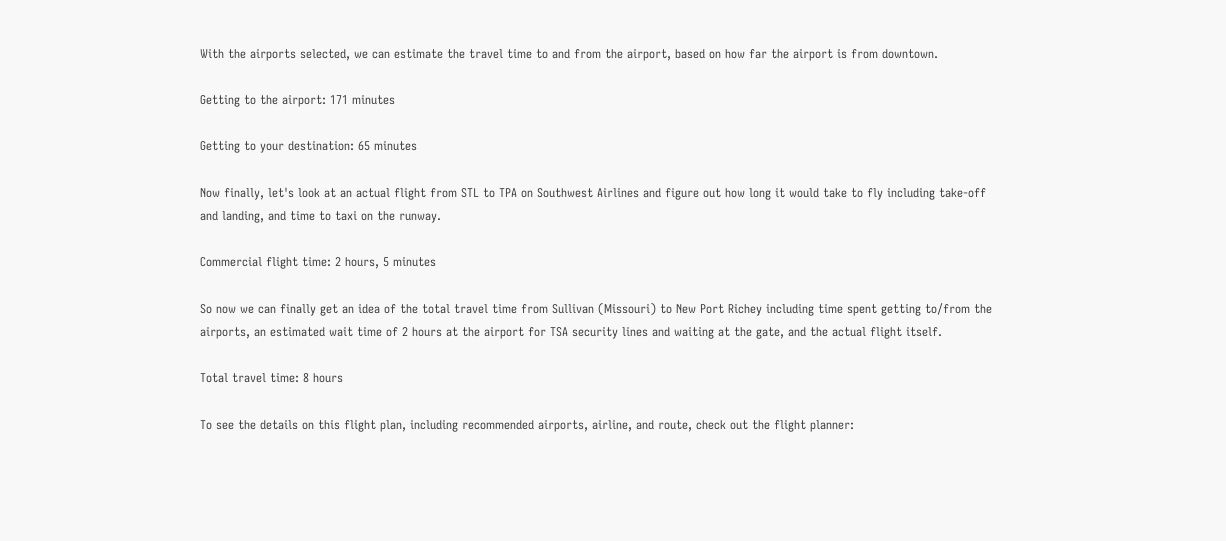With the airports selected, we can estimate the travel time to and from the airport, based on how far the airport is from downtown.

Getting to the airport: 171 minutes

Getting to your destination: 65 minutes

Now finally, let's look at an actual flight from STL to TPA on Southwest Airlines and figure out how long it would take to fly including take-off and landing, and time to taxi on the runway.

Commercial flight time: 2 hours, 5 minutes

So now we can finally get an idea of the total travel time from Sullivan (Missouri) to New Port Richey including time spent getting to/from the airports, an estimated wait time of 2 hours at the airport for TSA security lines and waiting at the gate, and the actual flight itself.

Total travel time: 8 hours

To see the details on this flight plan, including recommended airports, airline, and route, check out the flight planner: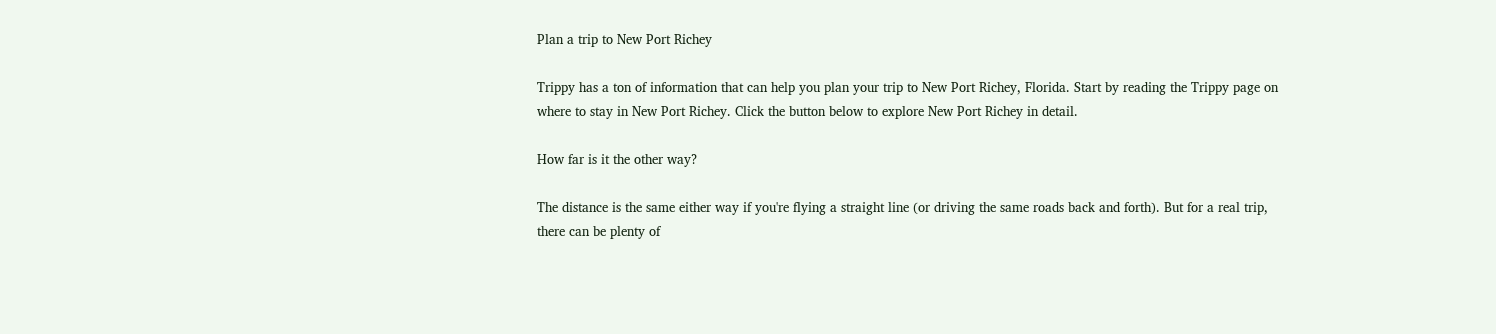Plan a trip to New Port Richey

Trippy has a ton of information that can help you plan your trip to New Port Richey, Florida. Start by reading the Trippy page on where to stay in New Port Richey. Click the button below to explore New Port Richey in detail.

How far is it the other way?

The distance is the same either way if you're flying a straight line (or driving the same roads back and forth). But for a real trip, there can be plenty of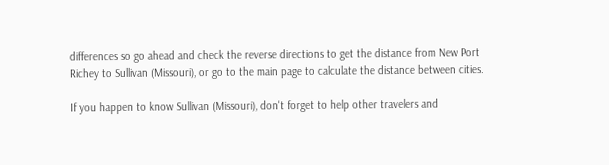differences so go ahead and check the reverse directions to get the distance from New Port Richey to Sullivan (Missouri), or go to the main page to calculate the distance between cities.

If you happen to know Sullivan (Missouri), don't forget to help other travelers and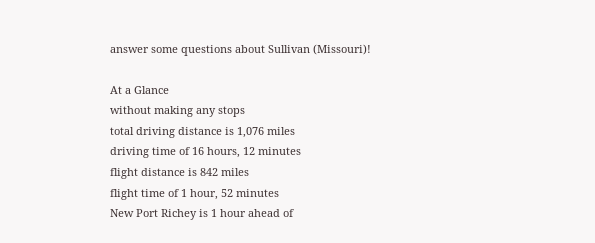answer some questions about Sullivan (Missouri)!

At a Glance
without making any stops
total driving distance is 1,076 miles
driving time of 16 hours, 12 minutes
flight distance is 842 miles
flight time of 1 hour, 52 minutes
New Port Richey is 1 hour ahead of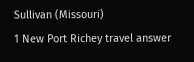Sullivan (Missouri)
1 New Port Richey travel answer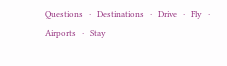Questions   ·   Destinations   ·   Drive   ·   Fly   ·   Airports   ·   Stay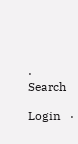·   Search

Login   ·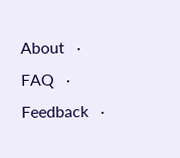About   ·   FAQ   ·   Feedback   ·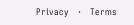Privacy   ·   Terms